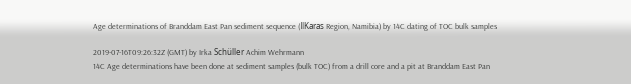Age determinations of Branddam East Pan sediment sequence (ǁKaras Region, Namibia) by 14C dating of TOC bulk samples

2019-07-16T09:26:32Z (GMT) by Irka Schüller Achim Wehrmann
14C Age determinations have been done at sediment samples (bulk TOC) from a drill core and a pit at Branddam East Pan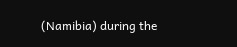(Namibia) during the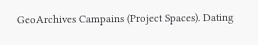GeoArchives Campains (Project Spaces). Dating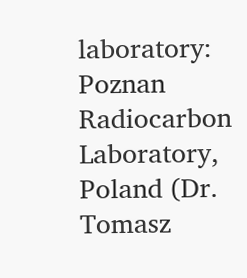laboratory: Poznan Radiocarbon Laboratory, Poland (Dr. Tomasz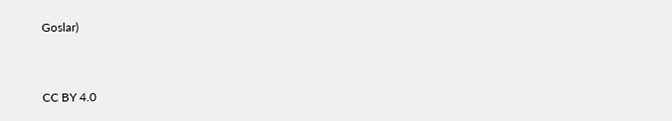Goslar)



CC BY 4.0